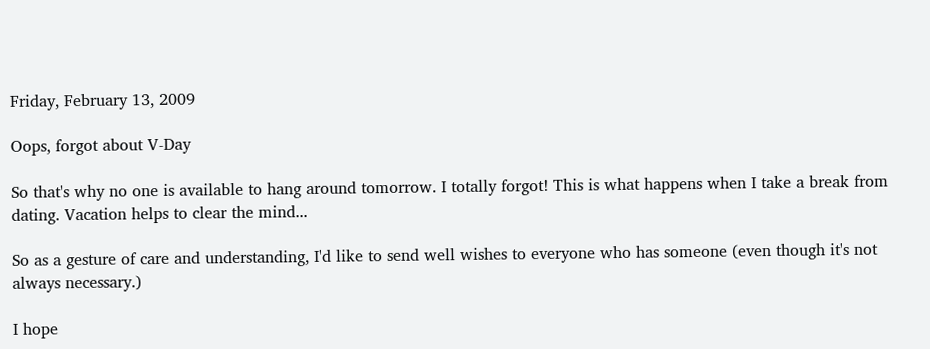Friday, February 13, 2009

Oops, forgot about V-Day

So that's why no one is available to hang around tomorrow. I totally forgot! This is what happens when I take a break from dating. Vacation helps to clear the mind...

So as a gesture of care and understanding, I'd like to send well wishes to everyone who has someone (even though it's not always necessary.)

I hope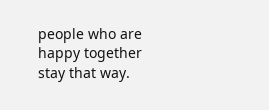people who are happy together stay that way.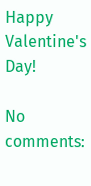Happy Valentine's Day!

No comments: